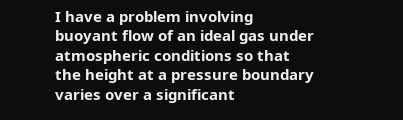I have a problem involving buoyant flow of an ideal gas under atmospheric conditions so that the height at a pressure boundary varies over a significant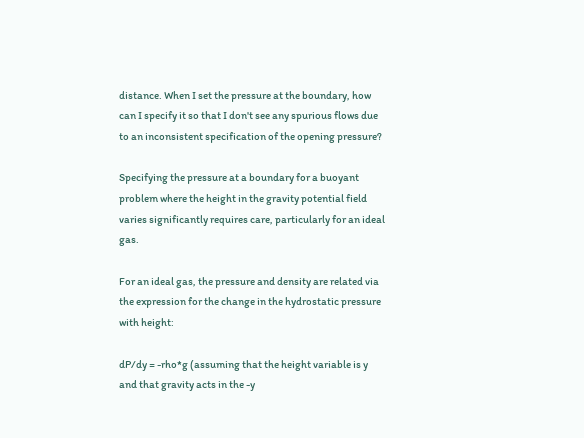distance. When I set the pressure at the boundary, how can I specify it so that I don't see any spurious flows due to an inconsistent specification of the opening pressure?

Specifying the pressure at a boundary for a buoyant problem where the height in the gravity potential field varies significantly requires care, particularly for an ideal gas.

For an ideal gas, the pressure and density are related via the expression for the change in the hydrostatic pressure with height:

dP/dy = -rho*g (assuming that the height variable is y and that gravity acts in the -y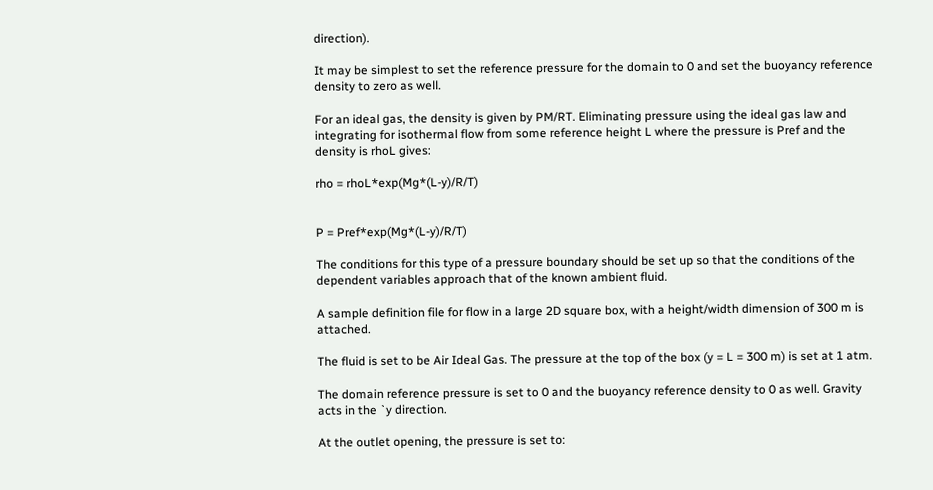direction).

It may be simplest to set the reference pressure for the domain to 0 and set the buoyancy reference density to zero as well.

For an ideal gas, the density is given by PM/RT. Eliminating pressure using the ideal gas law and integrating for isothermal flow from some reference height L where the pressure is Pref and the density is rhoL gives:

rho = rhoL*exp(Mg*(L-y)/R/T)


P = Pref*exp(Mg*(L-y)/R/T)

The conditions for this type of a pressure boundary should be set up so that the conditions of the dependent variables approach that of the known ambient fluid.

A sample definition file for flow in a large 2D square box, with a height/width dimension of 300 m is attached.

The fluid is set to be Air Ideal Gas. The pressure at the top of the box (y = L = 300 m) is set at 1 atm.

The domain reference pressure is set to 0 and the buoyancy reference density to 0 as well. Gravity acts in the `y direction.

At the outlet opening, the pressure is set to: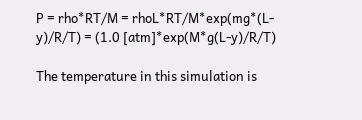P = rho*RT/M = rhoL*RT/M*exp(mg*(L-y)/R/T) = (1.0 [atm]*exp(M*g(L-y)/R/T)

The temperature in this simulation is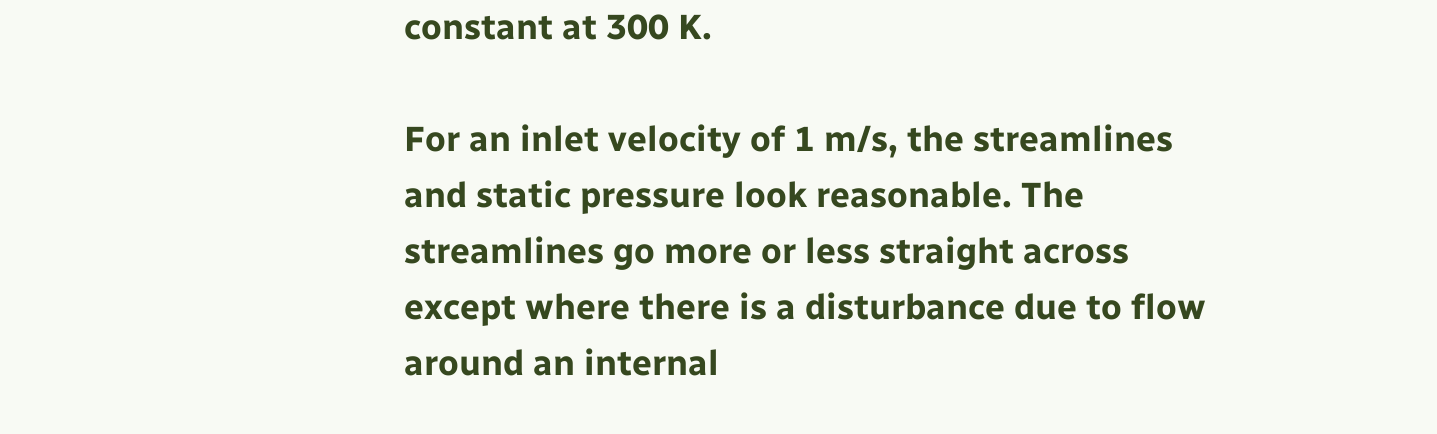constant at 300 K.

For an inlet velocity of 1 m/s, the streamlines and static pressure look reasonable. The streamlines go more or less straight across except where there is a disturbance due to flow around an internal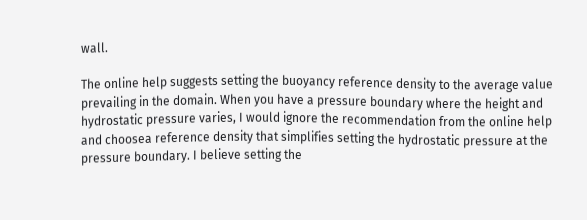wall.

The online help suggests setting the buoyancy reference density to the average value prevailing in the domain. When you have a pressure boundary where the height and hydrostatic pressure varies, I would ignore the recommendation from the online help and choosea reference density that simplifies setting the hydrostatic pressure at the pressure boundary. I believe setting the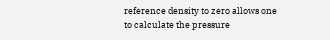reference density to zero allows one to calculate the pressure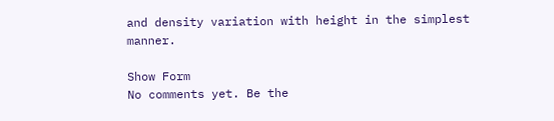and density variation with height in the simplest manner.

Show Form
No comments yet. Be the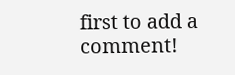first to add a comment!